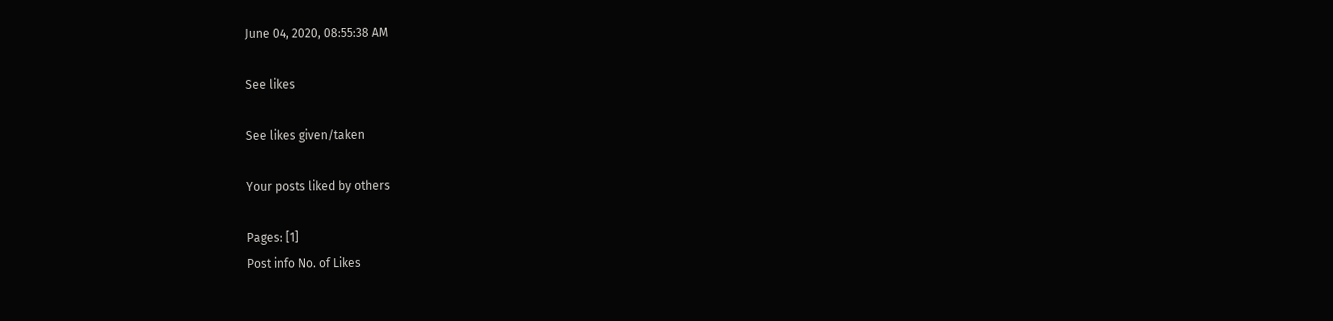June 04, 2020, 08:55:38 AM

See likes

See likes given/taken

Your posts liked by others

Pages: [1]
Post info No. of Likes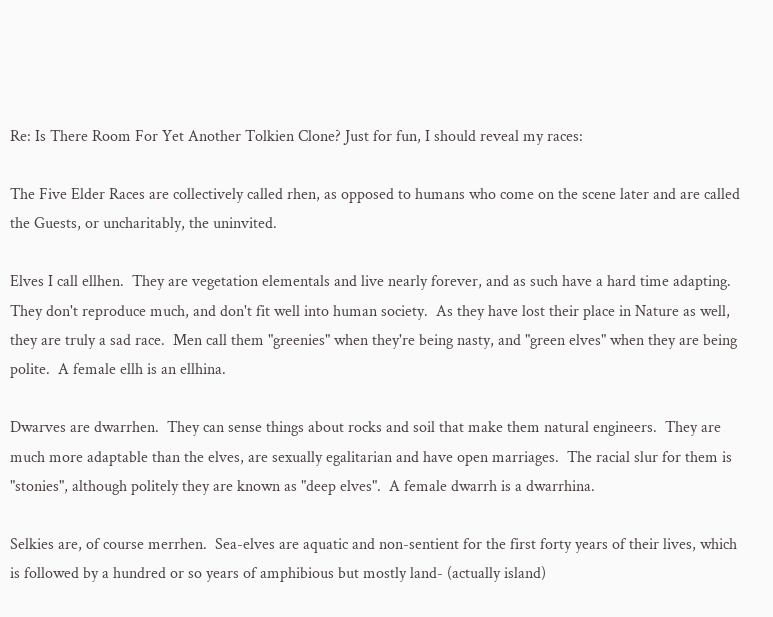Re: Is There Room For Yet Another Tolkien Clone? Just for fun, I should reveal my races:

The Five Elder Races are collectively called rhen, as opposed to humans who come on the scene later and are called the Guests, or uncharitably, the uninvited.

Elves I call ellhen.  They are vegetation elementals and live nearly forever, and as such have a hard time adapting.  They don't reproduce much, and don't fit well into human society.  As they have lost their place in Nature as well, they are truly a sad race.  Men call them "greenies" when they're being nasty, and "green elves" when they are being polite.  A female ellh is an ellhina.

Dwarves are dwarrhen.  They can sense things about rocks and soil that make them natural engineers.  They are much more adaptable than the elves, are sexually egalitarian and have open marriages.  The racial slur for them is "stonies", although politely they are known as "deep elves".  A female dwarrh is a dwarrhina.

Selkies are, of course merrhen.  Sea-elves are aquatic and non-sentient for the first forty years of their lives, which is followed by a hundred or so years of amphibious but mostly land- (actually island)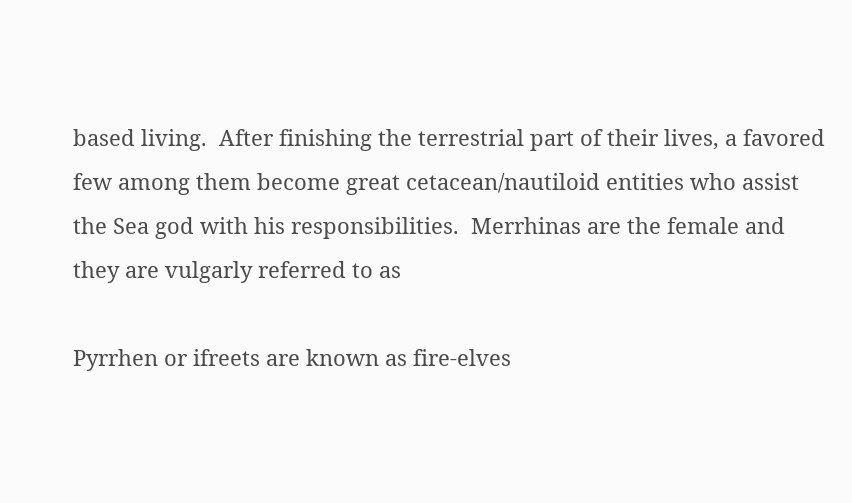based living.  After finishing the terrestrial part of their lives, a favored few among them become great cetacean/nautiloid entities who assist the Sea god with his responsibilities.  Merrhinas are the female and they are vulgarly referred to as

Pyrrhen or ifreets are known as fire-elves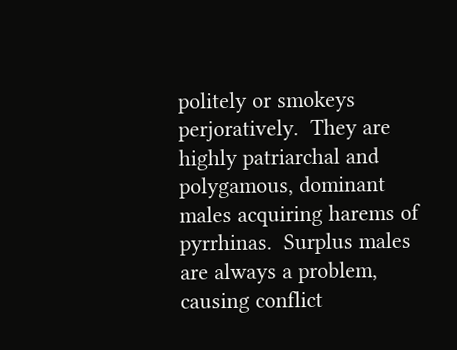politely or smokeys perjoratively.  They are highly patriarchal and polygamous, dominant males acquiring harems of pyrrhinas.  Surplus males are always a problem, causing conflict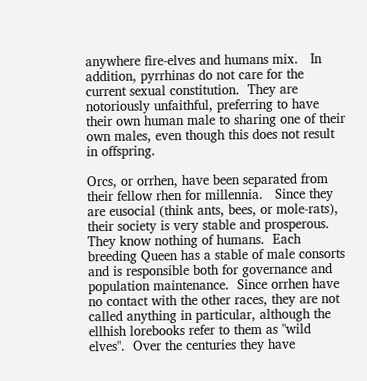anywhere fire-elves and humans mix.   In addition, pyrrhinas do not care for the current sexual constitution.  They are notoriously unfaithful, preferring to have their own human male to sharing one of their own males, even though this does not result in offspring.

Orcs, or orrhen, have been separated from their fellow rhen for millennia.   Since they are eusocial (think ants, bees, or mole-rats), their society is very stable and prosperous.  They know nothing of humans.  Each breeding Queen has a stable of male consorts and is responsible both for governance and population maintenance.  Since orrhen have no contact with the other races, they are not called anything in particular, although the ellhish lorebooks refer to them as "wild elves".  Over the centuries they have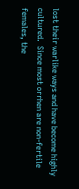lost their warlike ways and have become highly cultured.  Since most orrhen are non-fertile females, the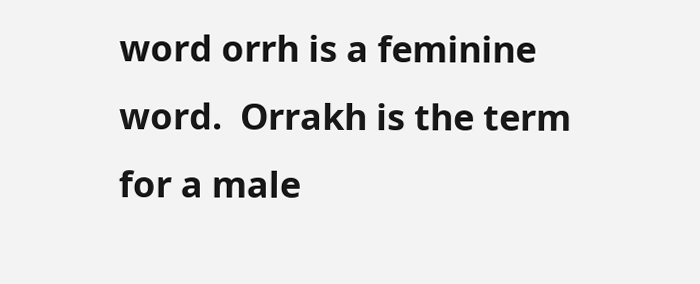word orrh is a feminine word.  Orrakh is the term for a male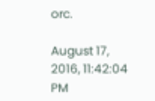orc.

August 17, 2016, 11:42:04 PM